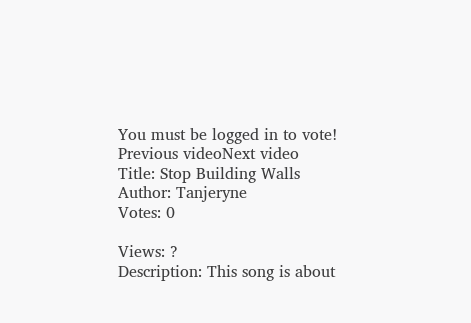You must be logged in to vote!
Previous videoNext video
Title: Stop Building Walls
Author: Tanjeryne
Votes: 0

Views: ?
Description: This song is about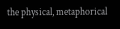the physical, metaphorical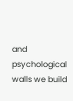and psychological walls we build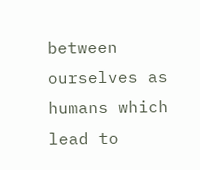between ourselves as humans which lead to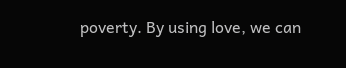poverty. By using love, we can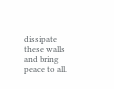dissipate these walls and bring peace to all.